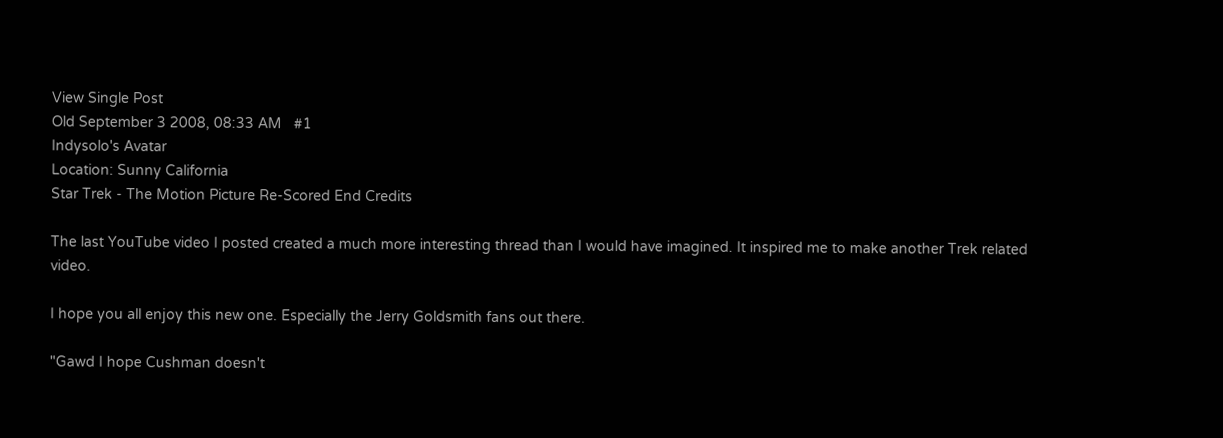View Single Post
Old September 3 2008, 08:33 AM   #1
Indysolo's Avatar
Location: Sunny California
Star Trek - The Motion Picture Re-Scored End Credits

The last YouTube video I posted created a much more interesting thread than I would have imagined. It inspired me to make another Trek related video.

I hope you all enjoy this new one. Especially the Jerry Goldsmith fans out there.

"Gawd I hope Cushman doesn't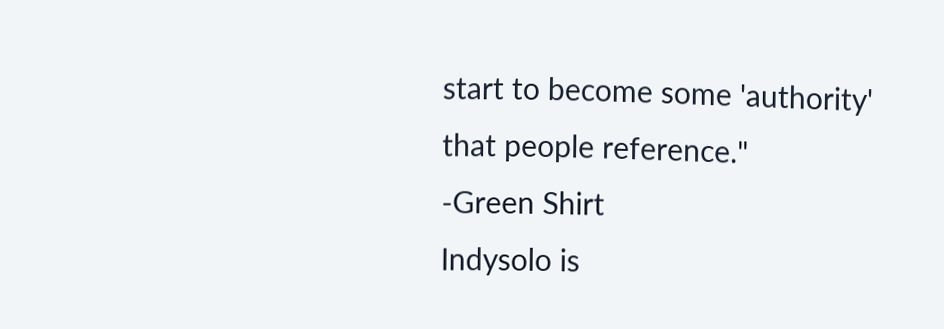start to become some 'authority' that people reference."
-Green Shirt
Indysolo is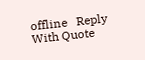offline   Reply With Quote